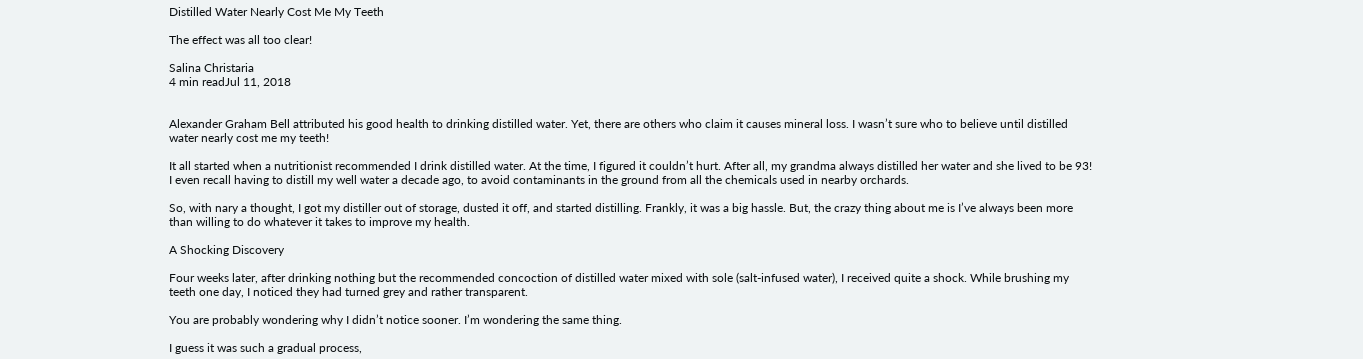Distilled Water Nearly Cost Me My Teeth

The effect was all too clear!

Salina Christaria
4 min readJul 11, 2018


Alexander Graham Bell attributed his good health to drinking distilled water. Yet, there are others who claim it causes mineral loss. I wasn’t sure who to believe until distilled water nearly cost me my teeth!

It all started when a nutritionist recommended I drink distilled water. At the time, I figured it couldn’t hurt. After all, my grandma always distilled her water and she lived to be 93! I even recall having to distill my well water a decade ago, to avoid contaminants in the ground from all the chemicals used in nearby orchards.

So, with nary a thought, I got my distiller out of storage, dusted it off, and started distilling. Frankly, it was a big hassle. But, the crazy thing about me is I’ve always been more than willing to do whatever it takes to improve my health.

A Shocking Discovery

Four weeks later, after drinking nothing but the recommended concoction of distilled water mixed with sole (salt-infused water), I received quite a shock. While brushing my teeth one day, I noticed they had turned grey and rather transparent.

You are probably wondering why I didn’t notice sooner. I’m wondering the same thing.

I guess it was such a gradual process,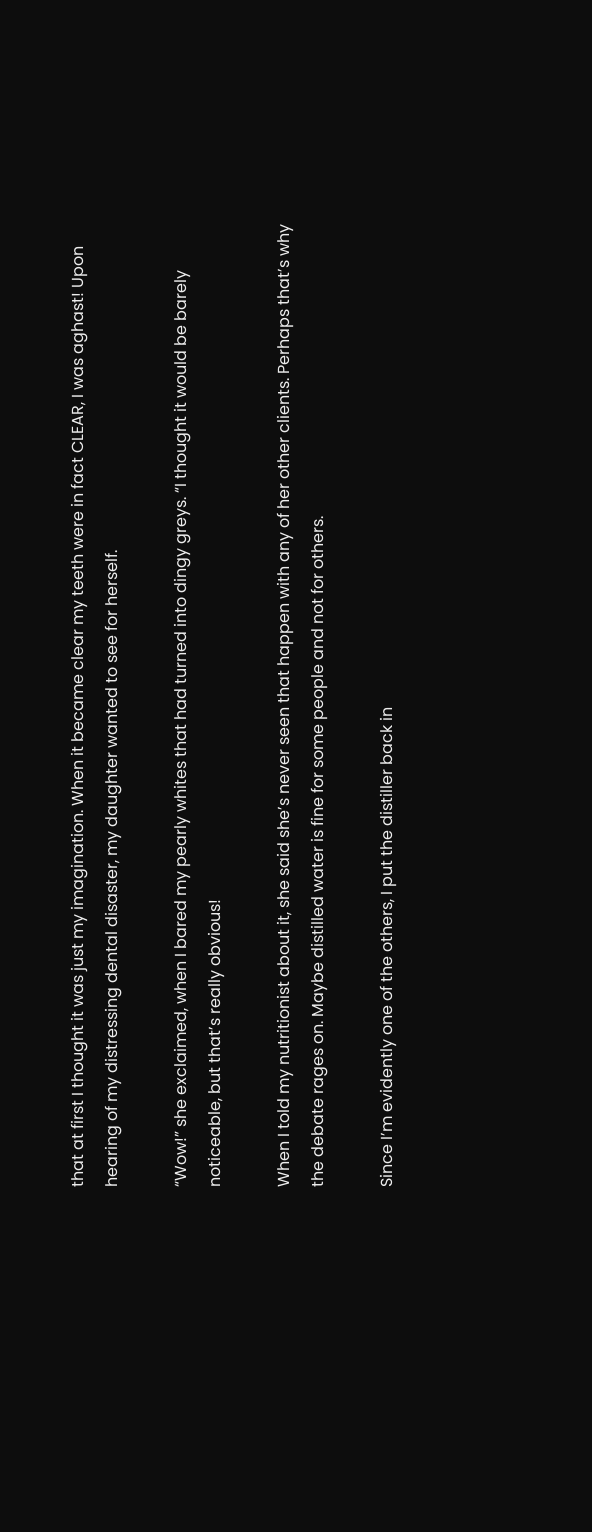that at first I thought it was just my imagination. When it became clear my teeth were in fact CLEAR, I was aghast! Upon hearing of my distressing dental disaster, my daughter wanted to see for herself.

“Wow!” she exclaimed, when I bared my pearly whites that had turned into dingy greys. “I thought it would be barely noticeable, but that’s really obvious!

When I told my nutritionist about it, she said she’s never seen that happen with any of her other clients. Perhaps that’s why the debate rages on. Maybe distilled water is fine for some people and not for others.

Since I’m evidently one of the others, I put the distiller back in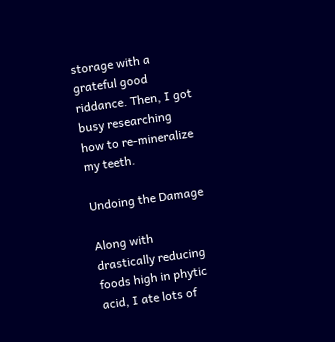storage with a grateful good riddance. Then, I got busy researching how to re-mineralize my teeth.

Undoing the Damage

Along with drastically reducing foods high in phytic acid, I ate lots of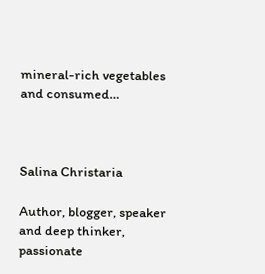mineral-rich vegetables and consumed…



Salina Christaria

Author, blogger, speaker and deep thinker, passionate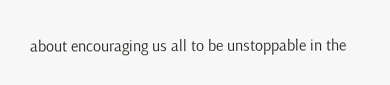about encouraging us all to be unstoppable in the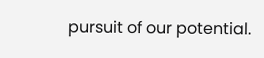pursuit of our potential.